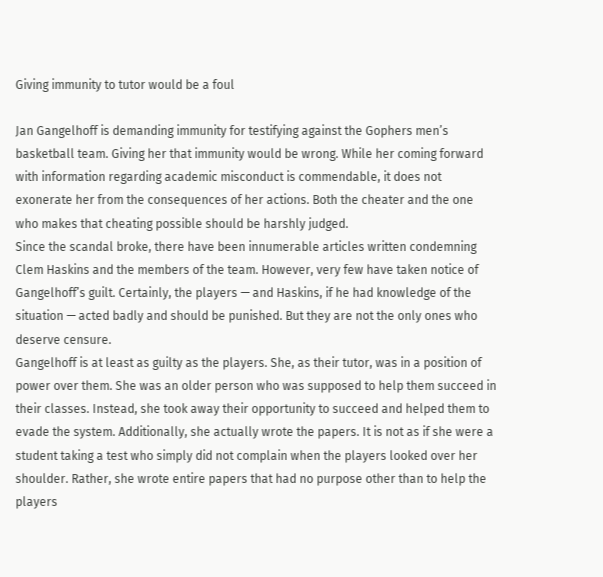Giving immunity to tutor would be a foul

Jan Gangelhoff is demanding immunity for testifying against the Gophers men’s basketball team. Giving her that immunity would be wrong. While her coming forward with information regarding academic misconduct is commendable, it does not exonerate her from the consequences of her actions. Both the cheater and the one who makes that cheating possible should be harshly judged.
Since the scandal broke, there have been innumerable articles written condemning Clem Haskins and the members of the team. However, very few have taken notice of Gangelhoff’s guilt. Certainly, the players — and Haskins, if he had knowledge of the situation — acted badly and should be punished. But they are not the only ones who deserve censure.
Gangelhoff is at least as guilty as the players. She, as their tutor, was in a position of power over them. She was an older person who was supposed to help them succeed in their classes. Instead, she took away their opportunity to succeed and helped them to evade the system. Additionally, she actually wrote the papers. It is not as if she were a student taking a test who simply did not complain when the players looked over her shoulder. Rather, she wrote entire papers that had no purpose other than to help the players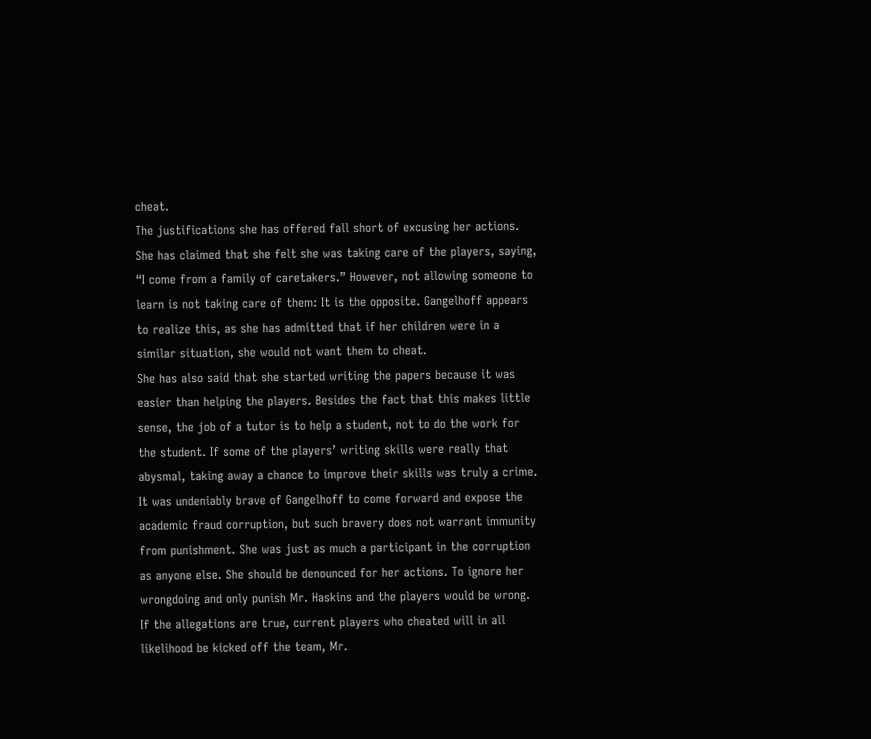cheat.
The justifications she has offered fall short of excusing her actions. She has claimed that she felt she was taking care of the players, saying, “I come from a family of caretakers.” However, not allowing someone to learn is not taking care of them: It is the opposite. Gangelhoff appears to realize this, as she has admitted that if her children were in a similar situation, she would not want them to cheat.
She has also said that she started writing the papers because it was easier than helping the players. Besides the fact that this makes little sense, the job of a tutor is to help a student, not to do the work for the student. If some of the players’ writing skills were really that abysmal, taking away a chance to improve their skills was truly a crime.
It was undeniably brave of Gangelhoff to come forward and expose the academic fraud corruption, but such bravery does not warrant immunity from punishment. She was just as much a participant in the corruption as anyone else. She should be denounced for her actions. To ignore her wrongdoing and only punish Mr. Haskins and the players would be wrong. If the allegations are true, current players who cheated will in all likelihood be kicked off the team, Mr.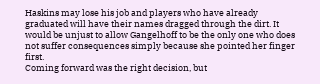Haskins may lose his job and players who have already graduated will have their names dragged through the dirt. It would be unjust to allow Gangelhoff to be the only one who does not suffer consequences simply because she pointed her finger first.
Coming forward was the right decision, but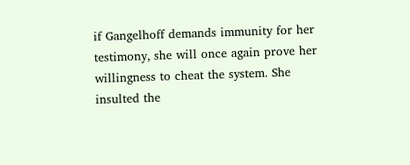if Gangelhoff demands immunity for her testimony, she will once again prove her willingness to cheat the system. She insulted the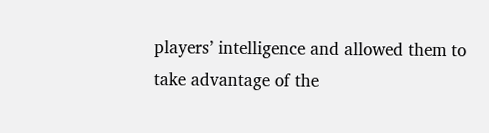players’ intelligence and allowed them to take advantage of the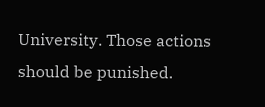University. Those actions should be punished.